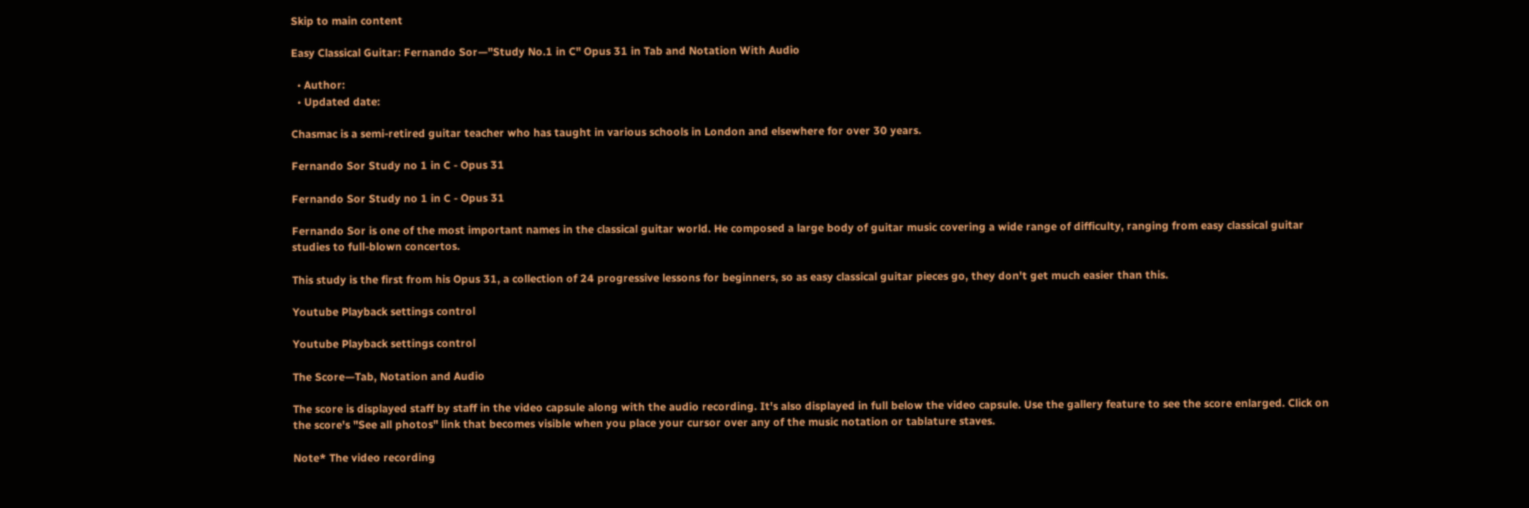Skip to main content

Easy Classical Guitar: Fernando Sor—"Study No.1 in C" Opus 31 in Tab and Notation With Audio

  • Author:
  • Updated date:

Chasmac is a semi-retired guitar teacher who has taught in various schools in London and elsewhere for over 30 years.

Fernando Sor Study no 1 in C - Opus 31

Fernando Sor Study no 1 in C - Opus 31

Fernando Sor is one of the most important names in the classical guitar world. He composed a large body of guitar music covering a wide range of difficulty, ranging from easy classical guitar studies to full-blown concertos.

This study is the first from his Opus 31, a collection of 24 progressive lessons for beginners, so as easy classical guitar pieces go, they don't get much easier than this.

Youtube Playback settings control

Youtube Playback settings control

The Score—Tab, Notation and Audio

The score is displayed staff by staff in the video capsule along with the audio recording. It's also displayed in full below the video capsule. Use the gallery feature to see the score enlarged. Click on the score's "See all photos" link that becomes visible when you place your cursor over any of the music notation or tablature staves.

Note* The video recording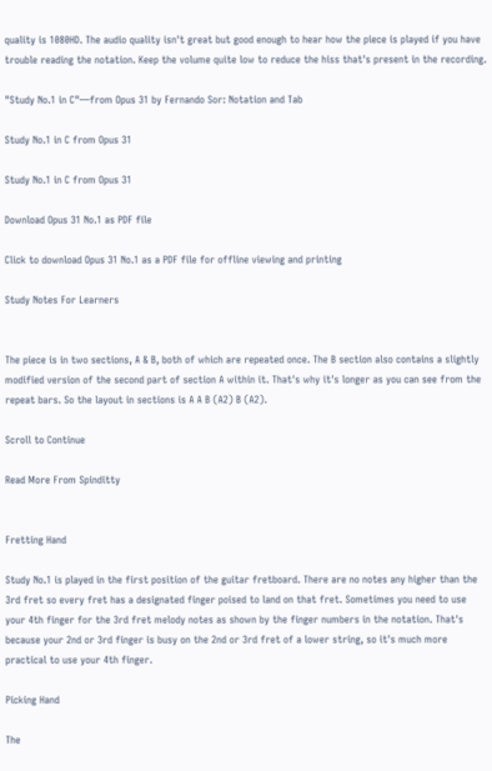quality is 1080HD. The audio quality isn't great but good enough to hear how the piece is played if you have trouble reading the notation. Keep the volume quite low to reduce the hiss that's present in the recording.

"Study No.1 in C"—from Opus 31 by Fernando Sor: Notation and Tab

Study No.1 in C from Opus 31

Study No.1 in C from Opus 31

Download Opus 31 No.1 as PDF file

Click to download Opus 31 No.1 as a PDF file for offline viewing and printing

Study Notes For Learners


The piece is in two sections, A & B, both of which are repeated once. The B section also contains a slightly modified version of the second part of section A within it. That's why it's longer as you can see from the repeat bars. So the layout in sections is A A B (A2) B (A2).

Scroll to Continue

Read More From Spinditty


Fretting Hand

Study No.1 is played in the first position of the guitar fretboard. There are no notes any higher than the 3rd fret so every fret has a designated finger poised to land on that fret. Sometimes you need to use your 4th finger for the 3rd fret melody notes as shown by the finger numbers in the notation. That's because your 2nd or 3rd finger is busy on the 2nd or 3rd fret of a lower string, so it's much more practical to use your 4th finger.

Picking Hand

The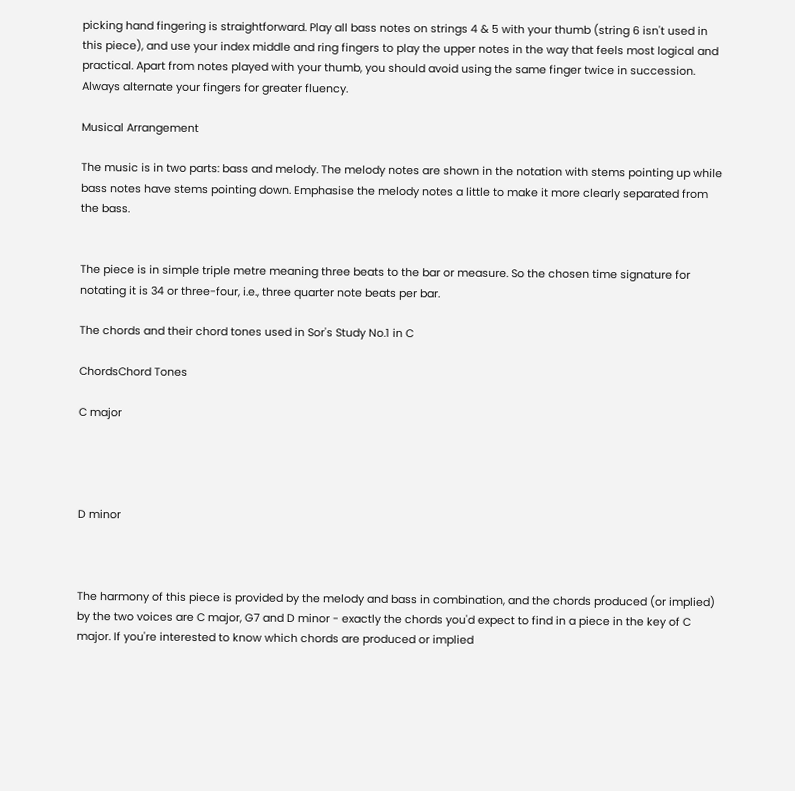picking hand fingering is straightforward. Play all bass notes on strings 4 & 5 with your thumb (string 6 isn't used in this piece), and use your index middle and ring fingers to play the upper notes in the way that feels most logical and practical. Apart from notes played with your thumb, you should avoid using the same finger twice in succession. Always alternate your fingers for greater fluency.

Musical Arrangement

The music is in two parts: bass and melody. The melody notes are shown in the notation with stems pointing up while bass notes have stems pointing down. Emphasise the melody notes a little to make it more clearly separated from the bass.


The piece is in simple triple metre meaning three beats to the bar or measure. So the chosen time signature for notating it is 34 or three-four, i.e., three quarter note beats per bar.

The chords and their chord tones used in Sor's Study No.1 in C

ChordsChord Tones

C major




D minor



The harmony of this piece is provided by the melody and bass in combination, and the chords produced (or implied) by the two voices are C major, G7 and D minor - exactly the chords you'd expect to find in a piece in the key of C major. If you're interested to know which chords are produced or implied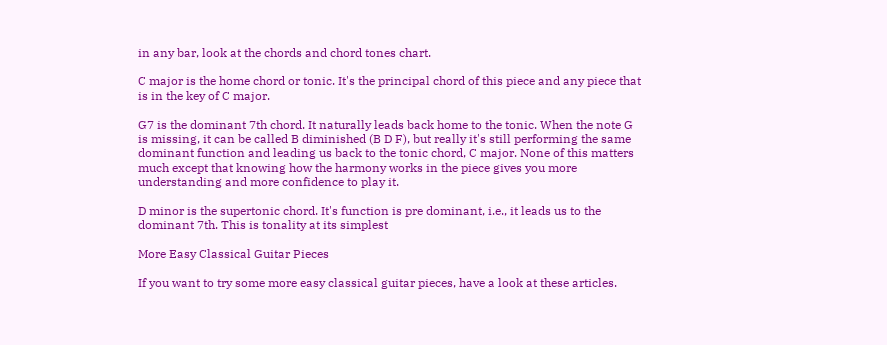in any bar, look at the chords and chord tones chart.

C major is the home chord or tonic. It's the principal chord of this piece and any piece that is in the key of C major.

G7 is the dominant 7th chord. It naturally leads back home to the tonic. When the note G is missing, it can be called B diminished (B D F), but really it's still performing the same dominant function and leading us back to the tonic chord, C major. None of this matters much except that knowing how the harmony works in the piece gives you more understanding and more confidence to play it.

D minor is the supertonic chord. It's function is pre dominant, i.e., it leads us to the dominant 7th. This is tonality at its simplest

More Easy Classical Guitar Pieces

If you want to try some more easy classical guitar pieces, have a look at these articles.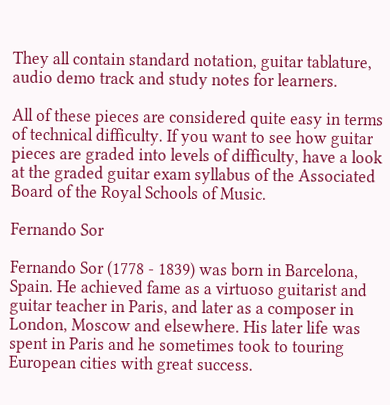They all contain standard notation, guitar tablature, audio demo track and study notes for learners.

All of these pieces are considered quite easy in terms of technical difficulty. If you want to see how guitar pieces are graded into levels of difficulty, have a look at the graded guitar exam syllabus of the Associated Board of the Royal Schools of Music.

Fernando Sor

Fernando Sor (1778 - 1839) was born in Barcelona, Spain. He achieved fame as a virtuoso guitarist and guitar teacher in Paris, and later as a composer in London, Moscow and elsewhere. His later life was spent in Paris and he sometimes took to touring European cities with great success.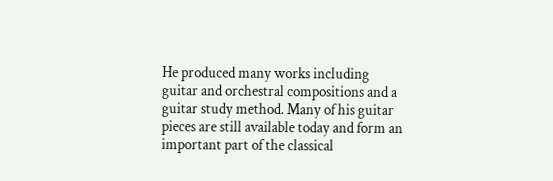He produced many works including guitar and orchestral compositions and a guitar study method. Many of his guitar pieces are still available today and form an important part of the classical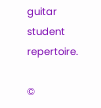guitar student repertoire.

©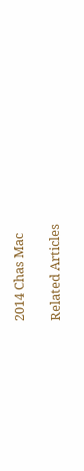2014 Chas Mac

Related Articles